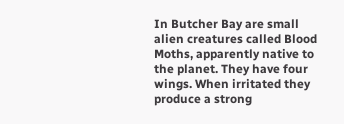In Butcher Bay are small alien creatures called Blood Moths, apparently native to the planet. They have four wings. When irritated they produce a strong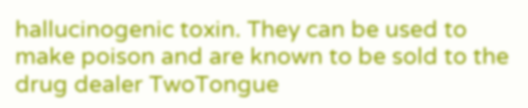hallucinogenic toxin. They can be used to make poison and are known to be sold to the drug dealer TwoTongue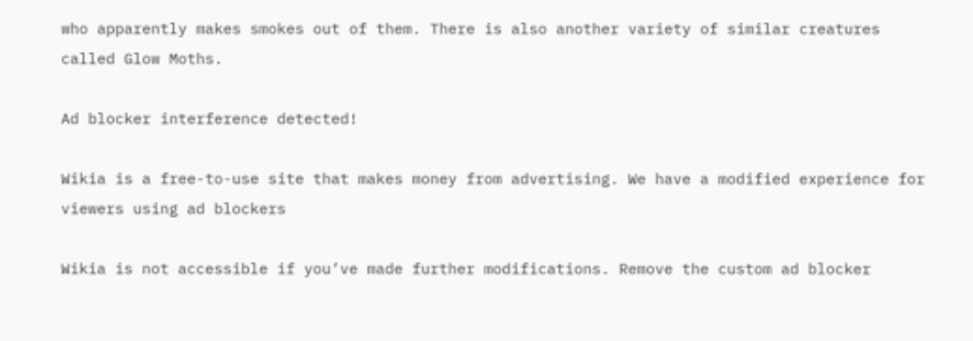who apparently makes smokes out of them. There is also another variety of similar creatures called Glow Moths.

Ad blocker interference detected!

Wikia is a free-to-use site that makes money from advertising. We have a modified experience for viewers using ad blockers

Wikia is not accessible if you’ve made further modifications. Remove the custom ad blocker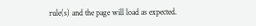rule(s) and the page will load as expected.